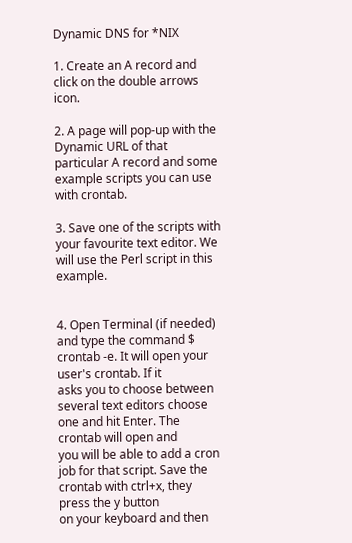Dynamic DNS for *NIX

1. Create an A record and click on the double arrows icon.

2. A page will pop-up with the Dynamic URL of that particular A record and some example scripts you can use with crontab.

3. Save one of the scripts with your favourite text editor. We will use the Perl script in this example.


4. Open Terminal (if needed) and type the command $ crontab -e. It will open your user's crontab. If it
asks you to choose between several text editors choose one and hit Enter. The crontab will open and
you will be able to add a cron job for that script. Save the crontab with ctrl+x, they press the y button
on your keyboard and then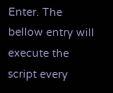Enter. The bellow entry will execute the script every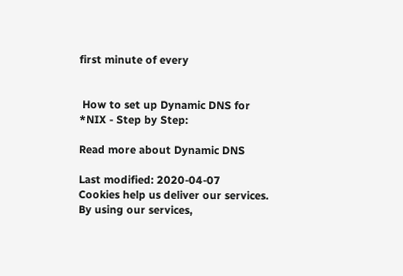first minute of every


 How to set up Dynamic DNS for *NIX - Step by Step:

Read more about Dynamic DNS

Last modified: 2020-04-07
Cookies help us deliver our services. By using our services,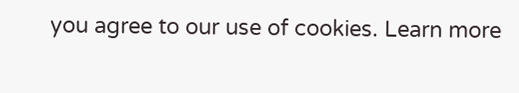you agree to our use of cookies. Learn more